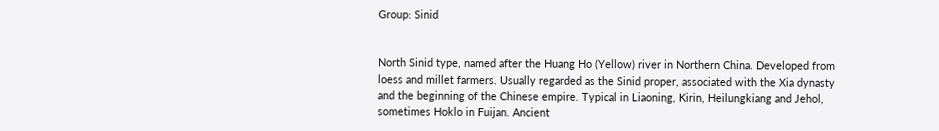Group: Sinid


North Sinid type, named after the Huang Ho (Yellow) river in Northern China. Developed from loess and millet farmers. Usually regarded as the Sinid proper, associated with the Xia dynasty and the beginning of the Chinese empire. Typical in Liaoning, Kirin, Heilungkiang and Jehol, sometimes Hoklo in Fuijan. Ancient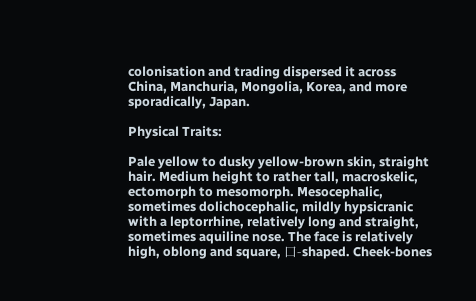colonisation and trading dispersed it across China, Manchuria, Mongolia, Korea, and more sporadically, Japan.

Physical Traits:

Pale yellow to dusky yellow-brown skin, straight hair. Medium height to rather tall, macroskelic, ectomorph to mesomorph. Mesocephalic, sometimes dolichocephalic, mildly hypsicranic with a leptorrhine, relatively long and straight, sometimes aquiline nose. The face is relatively high, oblong and square, 口-shaped. Cheek-bones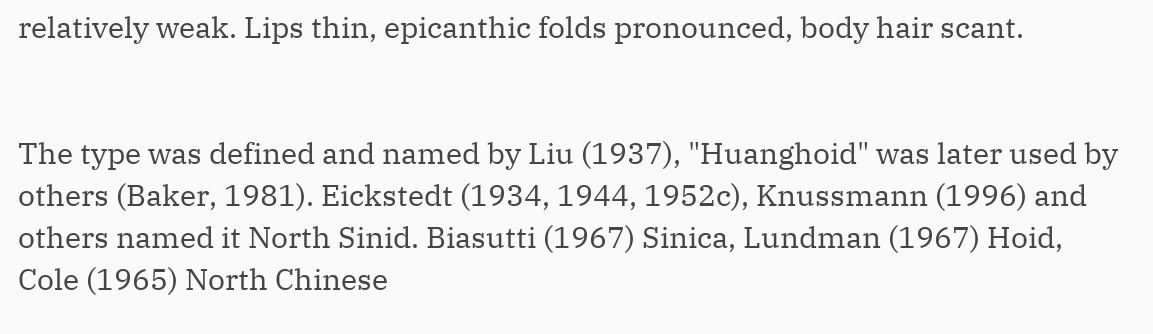relatively weak. Lips thin, epicanthic folds pronounced, body hair scant.


The type was defined and named by Liu (1937), "Huanghoid" was later used by others (Baker, 1981). Eickstedt (1934, 1944, 1952c), Knussmann (1996) and others named it North Sinid. Biasutti (1967) Sinica, Lundman (1967) Hoid, Cole (1965) North Chinese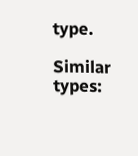type.

Similar types: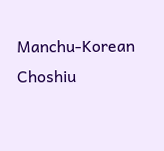Manchu-Korean Choshiu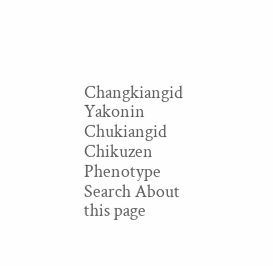Changkiangid Yakonin
Chukiangid Chikuzen
Phenotype Search About this page